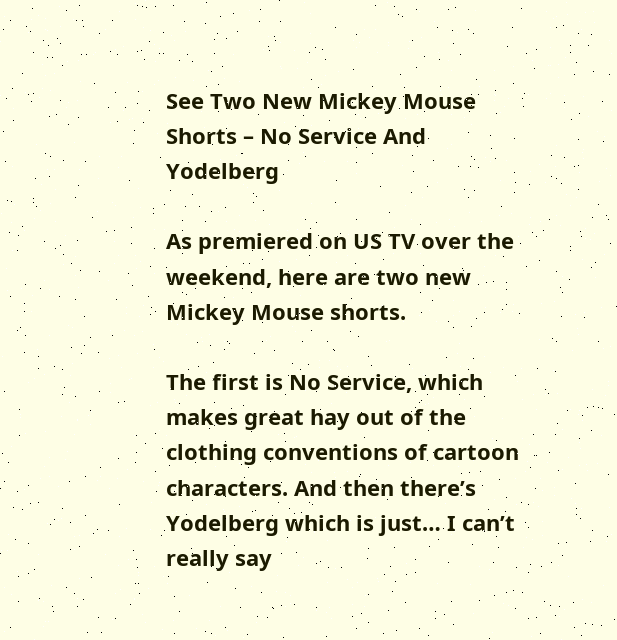See Two New Mickey Mouse Shorts – No Service And Yodelberg

As premiered on US TV over the weekend, here are two new Mickey Mouse shorts.

The first is No Service, which makes great hay out of the clothing conventions of cartoon characters. And then there’s Yodelberg which is just… I can’t really say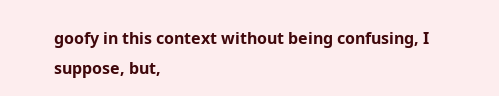goofy in this context without being confusing, I suppose, but,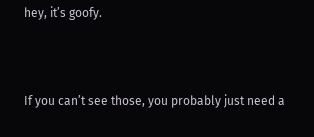hey, it’s goofy.



If you can’t see those, you probably just need a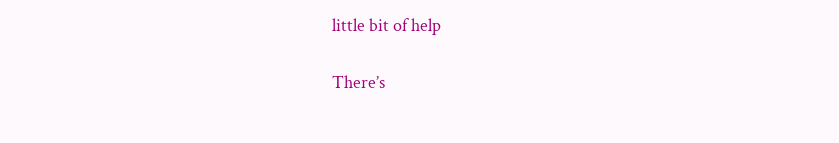little bit of help

There’s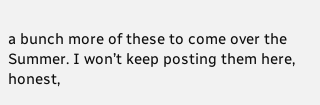a bunch more of these to come over the Summer. I won’t keep posting them here, honest,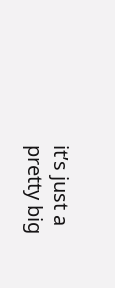it’s just a pretty big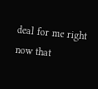deal for me right now that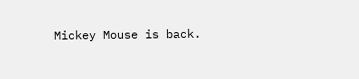Mickey Mouse is back.